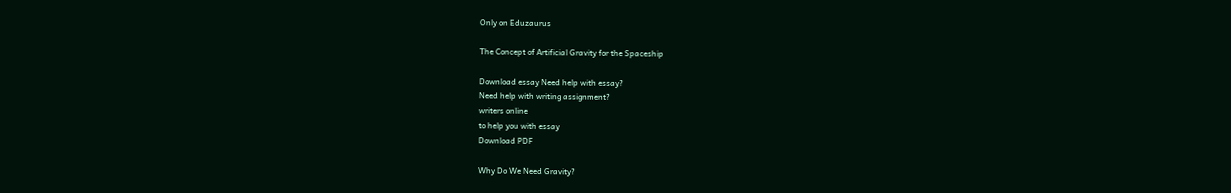Only on Eduzaurus

The Concept of Artificial Gravity for the Spaceship

Download essay Need help with essay?
Need help with writing assignment?
writers online
to help you with essay
Download PDF

Why Do We Need Gravity?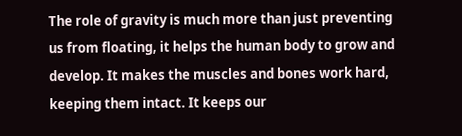The role of gravity is much more than just preventing us from floating, it helps the human body to grow and develop. It makes the muscles and bones work hard, keeping them intact. It keeps our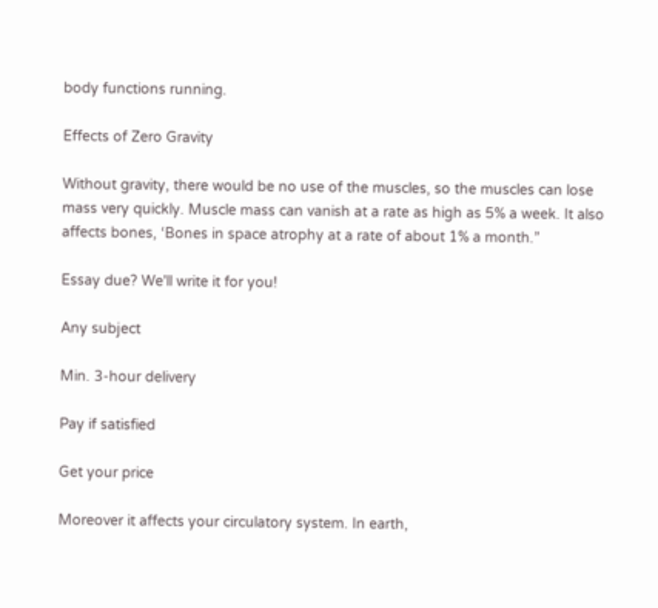body functions running.

Effects of Zero Gravity

Without gravity, there would be no use of the muscles, so the muscles can lose mass very quickly. Muscle mass can vanish at a rate as high as 5% a week. It also affects bones, ‘Bones in space atrophy at a rate of about 1% a month.”

Essay due? We'll write it for you!

Any subject

Min. 3-hour delivery

Pay if satisfied

Get your price

Moreover it affects your circulatory system. In earth,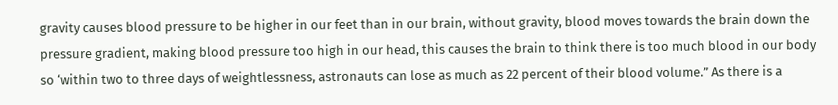gravity causes blood pressure to be higher in our feet than in our brain, without gravity, blood moves towards the brain down the pressure gradient, making blood pressure too high in our head, this causes the brain to think there is too much blood in our body so ‘within two to three days of weightlessness, astronauts can lose as much as 22 percent of their blood volume.” As there is a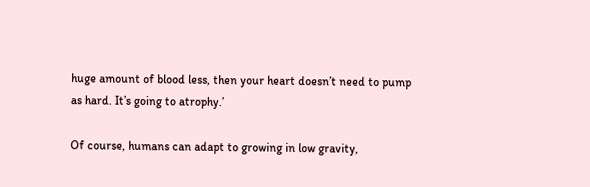huge amount of blood less, then your heart doesn’t need to pump as hard. It’s going to atrophy.’

Of course, humans can adapt to growing in low gravity,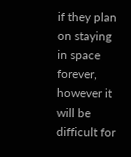if they plan on staying in space forever, however it will be difficult for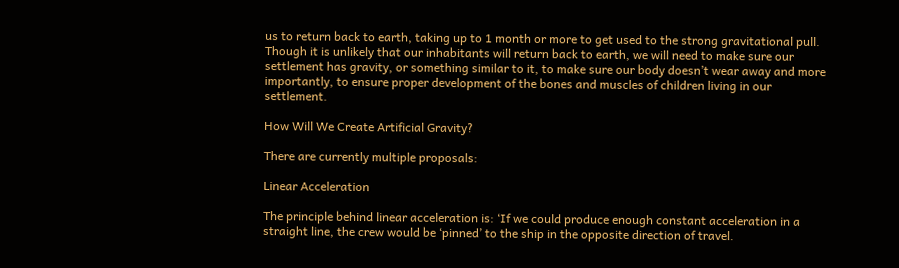us to return back to earth, taking up to 1 month or more to get used to the strong gravitational pull. Though it is unlikely that our inhabitants will return back to earth, we will need to make sure our settlement has gravity, or something similar to it, to make sure our body doesn’t wear away and more importantly, to ensure proper development of the bones and muscles of children living in our settlement.

How Will We Create Artificial Gravity?

There are currently multiple proposals:

Linear Acceleration

The principle behind linear acceleration is: ‘If we could produce enough constant acceleration in a straight line, the crew would be ‘pinned’ to the ship in the opposite direction of travel.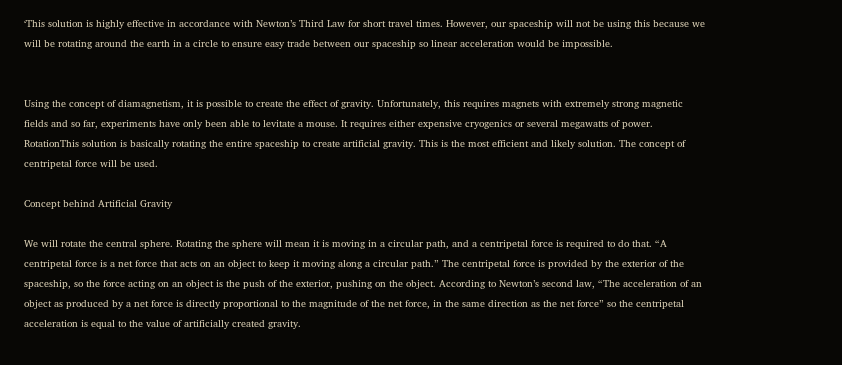‘This solution is highly effective in accordance with Newton’s Third Law for short travel times. However, our spaceship will not be using this because we will be rotating around the earth in a circle to ensure easy trade between our spaceship so linear acceleration would be impossible.


Using the concept of diamagnetism, it is possible to create the effect of gravity. Unfortunately, this requires magnets with extremely strong magnetic fields and so far, experiments have only been able to levitate a mouse. It requires either expensive cryogenics or several megawatts of power. RotationThis solution is basically rotating the entire spaceship to create artificial gravity. This is the most efficient and likely solution. The concept of centripetal force will be used.

Concept behind Artificial Gravity

We will rotate the central sphere. Rotating the sphere will mean it is moving in a circular path, and a centripetal force is required to do that. “A centripetal force is a net force that acts on an object to keep it moving along a circular path.” The centripetal force is provided by the exterior of the spaceship, so the force acting on an object is the push of the exterior, pushing on the object. According to Newton’s second law, “The acceleration of an object as produced by a net force is directly proportional to the magnitude of the net force, in the same direction as the net force” so the centripetal acceleration is equal to the value of artificially created gravity.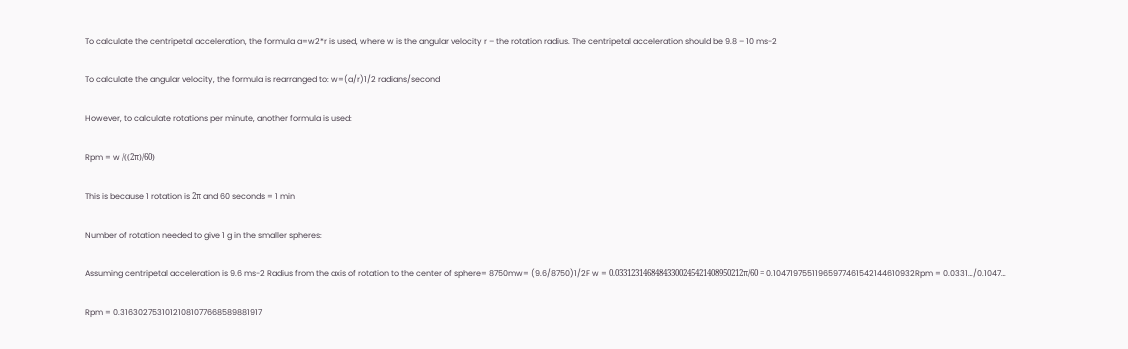To calculate the centripetal acceleration, the formula a=w2*r is used, where w is the angular velocity r – the rotation radius. The centripetal acceleration should be 9.8 – 10 ms-2

To calculate the angular velocity, the formula is rearranged to: w=(a/r)1/2 radians/second

However, to calculate rotations per minute, another formula is used:

Rpm = w /((2π)/60)

This is because 1 rotation is 2π and 60 seconds = 1 min

Number of rotation needed to give 1 g in the smaller spheres:

Assuming centripetal acceleration is 9.6 ms-2 Radius from the axis of rotation to the center of sphere= 8750mw= (9.6/8750)1/2F w = 0.03312314684843300245421408950212π/60 = 0.10471975511965977461542144610932Rpm = 0.0331…/0.1047…

Rpm = 0.31630275310121081077668589881917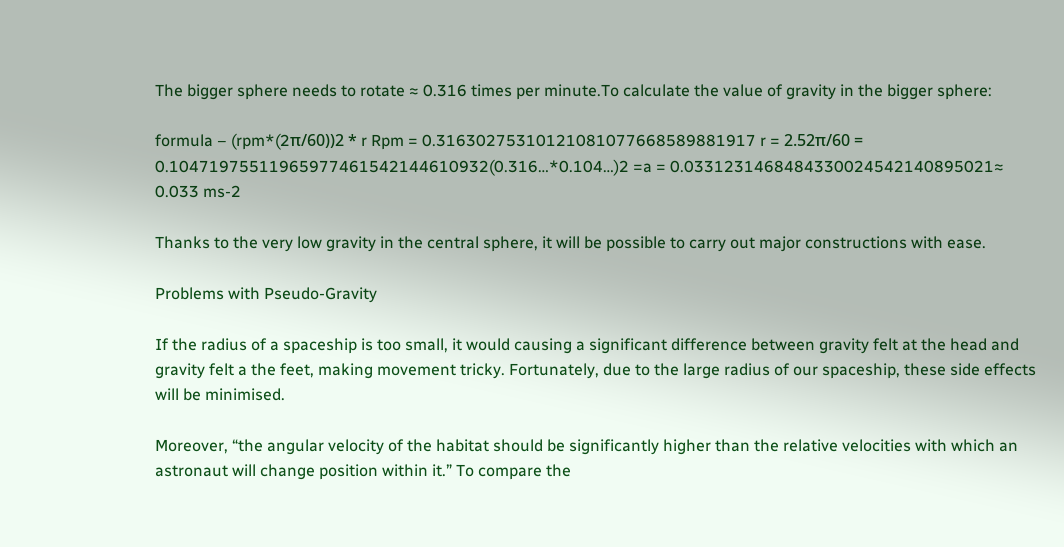The bigger sphere needs to rotate ≈ 0.316 times per minute.To calculate the value of gravity in the bigger sphere:

formula – (rpm*(2π/60))2 * r Rpm = 0.31630275310121081077668589881917 r = 2.52π/60 = 0.10471975511965977461542144610932(0.316…*0.104…)2 =a = 0.0331231468484330024542140895021≈ 0.033 ms-2

Thanks to the very low gravity in the central sphere, it will be possible to carry out major constructions with ease.

Problems with Pseudo-Gravity

If the radius of a spaceship is too small, it would causing a significant difference between gravity felt at the head and gravity felt a the feet, making movement tricky. Fortunately, due to the large radius of our spaceship, these side effects will be minimised.

Moreover, “the angular velocity of the habitat should be significantly higher than the relative velocities with which an astronaut will change position within it.” To compare the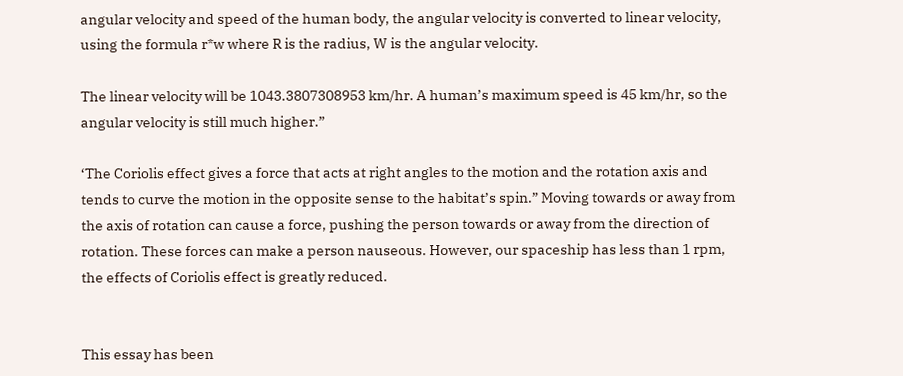angular velocity and speed of the human body, the angular velocity is converted to linear velocity, using the formula r*w where R is the radius, W is the angular velocity.

The linear velocity will be 1043.3807308953 km/hr. A human’s maximum speed is 45 km/hr, so the angular velocity is still much higher.”

‘The Coriolis effect gives a force that acts at right angles to the motion and the rotation axis and tends to curve the motion in the opposite sense to the habitat’s spin.” Moving towards or away from the axis of rotation can cause a force, pushing the person towards or away from the direction of rotation. These forces can make a person nauseous. However, our spaceship has less than 1 rpm, the effects of Coriolis effect is greatly reduced.


This essay has been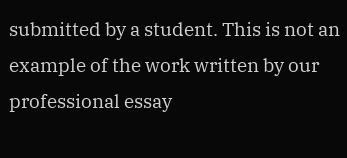submitted by a student. This is not an example of the work written by our professional essay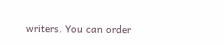writers. You can order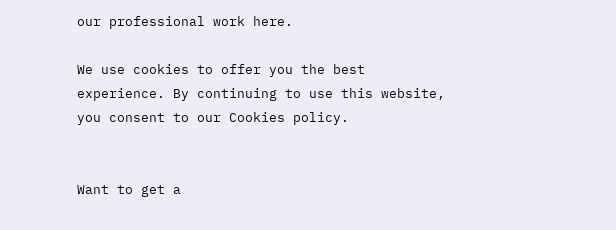our professional work here.

We use cookies to offer you the best experience. By continuing to use this website, you consent to our Cookies policy.


Want to get a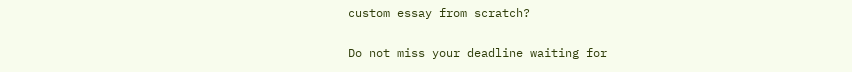custom essay from scratch?

Do not miss your deadline waiting for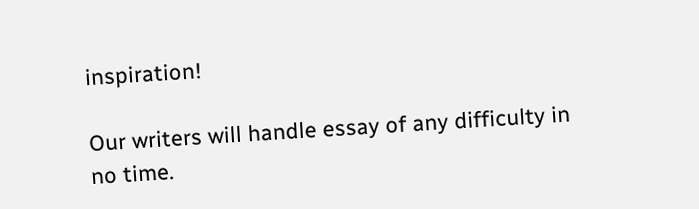inspiration!

Our writers will handle essay of any difficulty in no time.